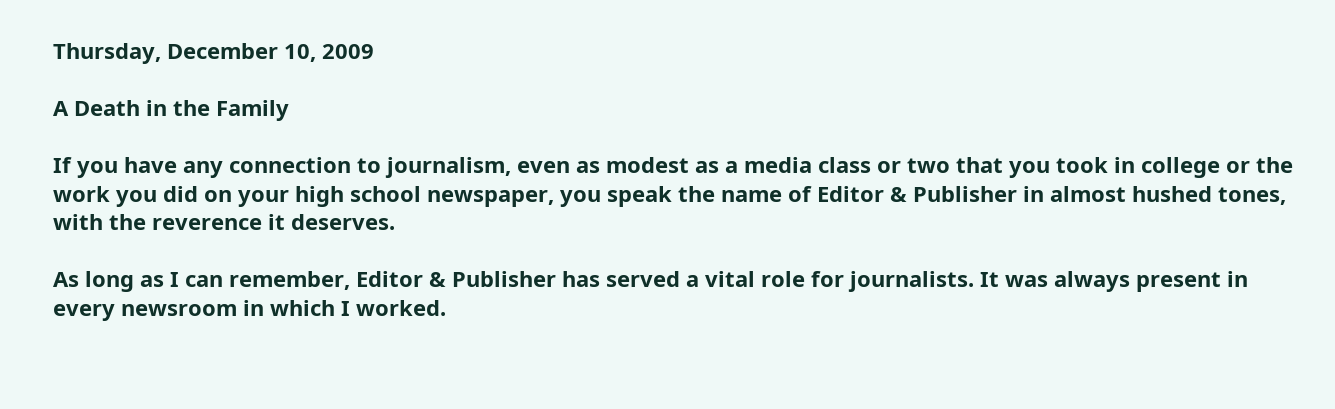Thursday, December 10, 2009

A Death in the Family

If you have any connection to journalism, even as modest as a media class or two that you took in college or the work you did on your high school newspaper, you speak the name of Editor & Publisher in almost hushed tones, with the reverence it deserves.

As long as I can remember, Editor & Publisher has served a vital role for journalists. It was always present in every newsroom in which I worked.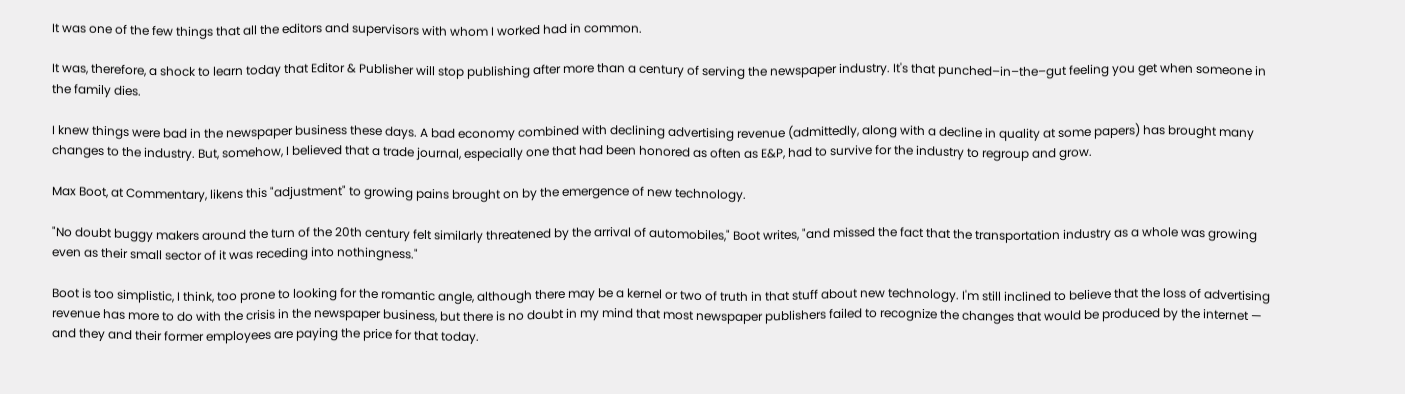It was one of the few things that all the editors and supervisors with whom I worked had in common.

It was, therefore, a shock to learn today that Editor & Publisher will stop publishing after more than a century of serving the newspaper industry. It's that punched–in–the–gut feeling you get when someone in the family dies.

I knew things were bad in the newspaper business these days. A bad economy combined with declining advertising revenue (admittedly, along with a decline in quality at some papers) has brought many changes to the industry. But, somehow, I believed that a trade journal, especially one that had been honored as often as E&P, had to survive for the industry to regroup and grow.

Max Boot, at Commentary, likens this "adjustment" to growing pains brought on by the emergence of new technology.

"No doubt buggy makers around the turn of the 20th century felt similarly threatened by the arrival of automobiles," Boot writes, "and missed the fact that the transportation industry as a whole was growing even as their small sector of it was receding into nothingness."

Boot is too simplistic, I think, too prone to looking for the romantic angle, although there may be a kernel or two of truth in that stuff about new technology. I'm still inclined to believe that the loss of advertising revenue has more to do with the crisis in the newspaper business, but there is no doubt in my mind that most newspaper publishers failed to recognize the changes that would be produced by the internet — and they and their former employees are paying the price for that today.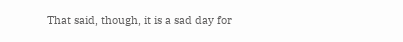That said, though, it is a sad day for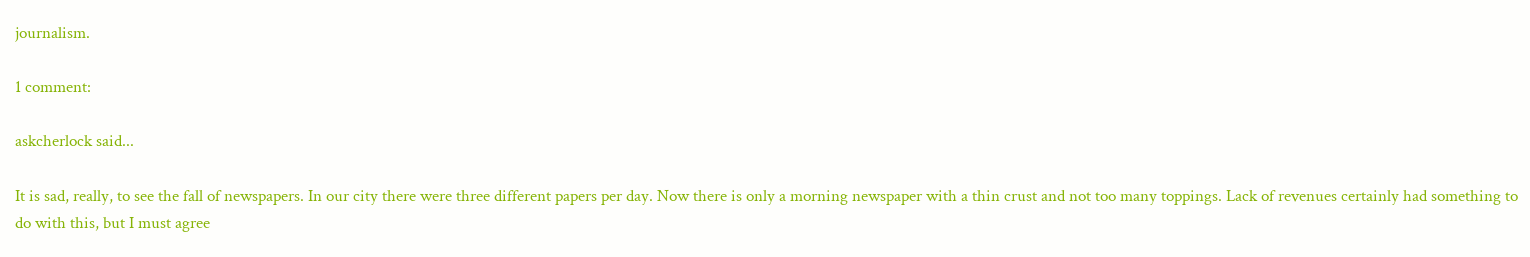journalism.

1 comment:

askcherlock said...

It is sad, really, to see the fall of newspapers. In our city there were three different papers per day. Now there is only a morning newspaper with a thin crust and not too many toppings. Lack of revenues certainly had something to do with this, but I must agree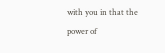with you in that the power of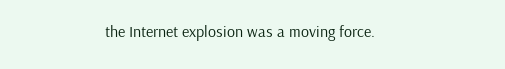the Internet explosion was a moving force.